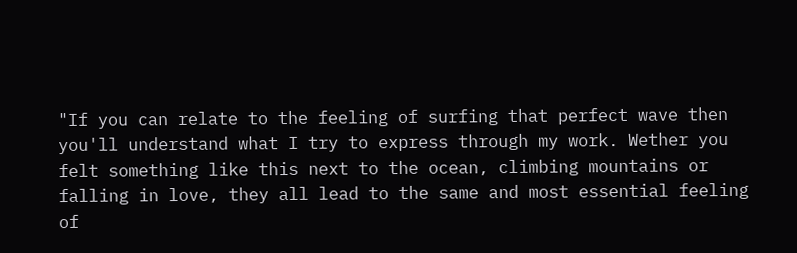"If you can relate to the feeling of surfing that perfect wave then you'll understand what I try to express through my work. Wether you felt something like this next to the ocean, climbing mountains or falling in love, they all lead to the same and most essential feeling of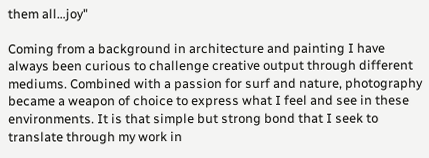them all…joy"

Coming from a background in architecture and painting I have always been curious to challenge creative output through different mediums. Combined with a passion for surf and nature, photography became a weapon of choice to express what I feel and see in these environments. It is that simple but strong bond that I seek to translate through my work in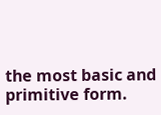the most basic and primitive form.